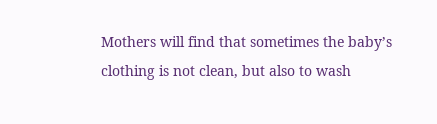Mothers will find that sometimes the baby’s clothing is not clean, but also to wash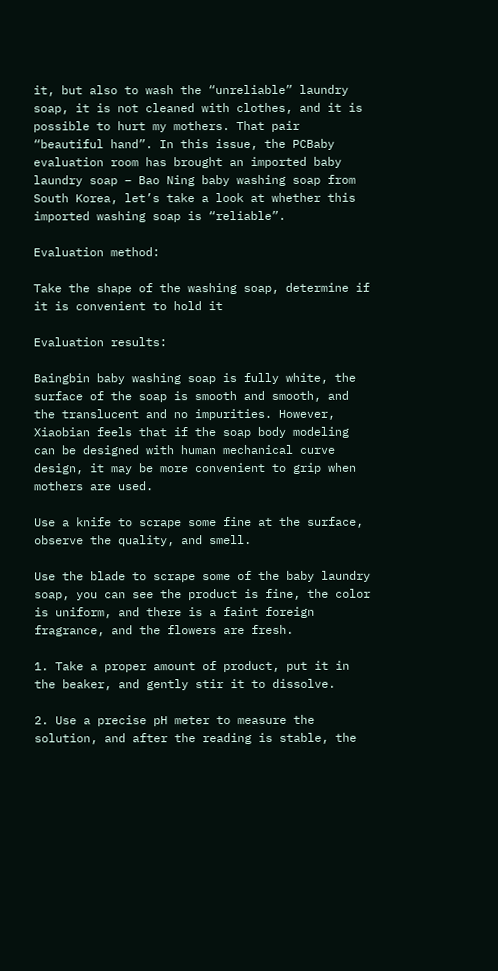it, but also to wash the “unreliable” laundry soap, it is not cleaned with clothes, and it is possible to hurt my mothers. That pair “beautiful hand”. In this issue, the PCBaby evaluation room has brought an imported baby laundry soap – Bao Ning baby washing soap from South Korea, let’s take a look at whether this imported washing soap is “reliable”.

Evaluation method:

Take the shape of the washing soap, determine if it is convenient to hold it

Evaluation results:

Baingbin baby washing soap is fully white, the surface of the soap is smooth and smooth, and the translucent and no impurities. However, Xiaobian feels that if the soap body modeling can be designed with human mechanical curve design, it may be more convenient to grip when mothers are used.

Use a knife to scrape some fine at the surface, observe the quality, and smell.

Use the blade to scrape some of the baby laundry soap, you can see the product is fine, the color is uniform, and there is a faint foreign fragrance, and the flowers are fresh.

1. Take a proper amount of product, put it in the beaker, and gently stir it to dissolve.

2. Use a precise pH meter to measure the solution, and after the reading is stable, the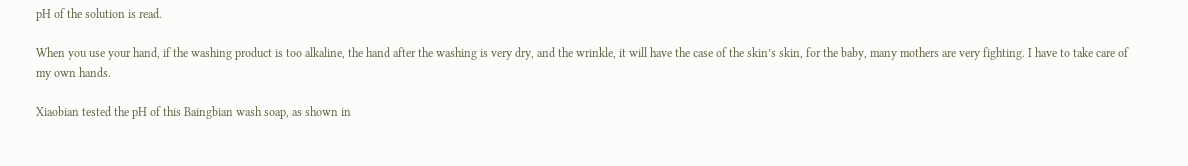pH of the solution is read.

When you use your hand, if the washing product is too alkaline, the hand after the washing is very dry, and the wrinkle, it will have the case of the skin’s skin, for the baby, many mothers are very fighting. I have to take care of my own hands.

Xiaobian tested the pH of this Baingbian wash soap, as shown in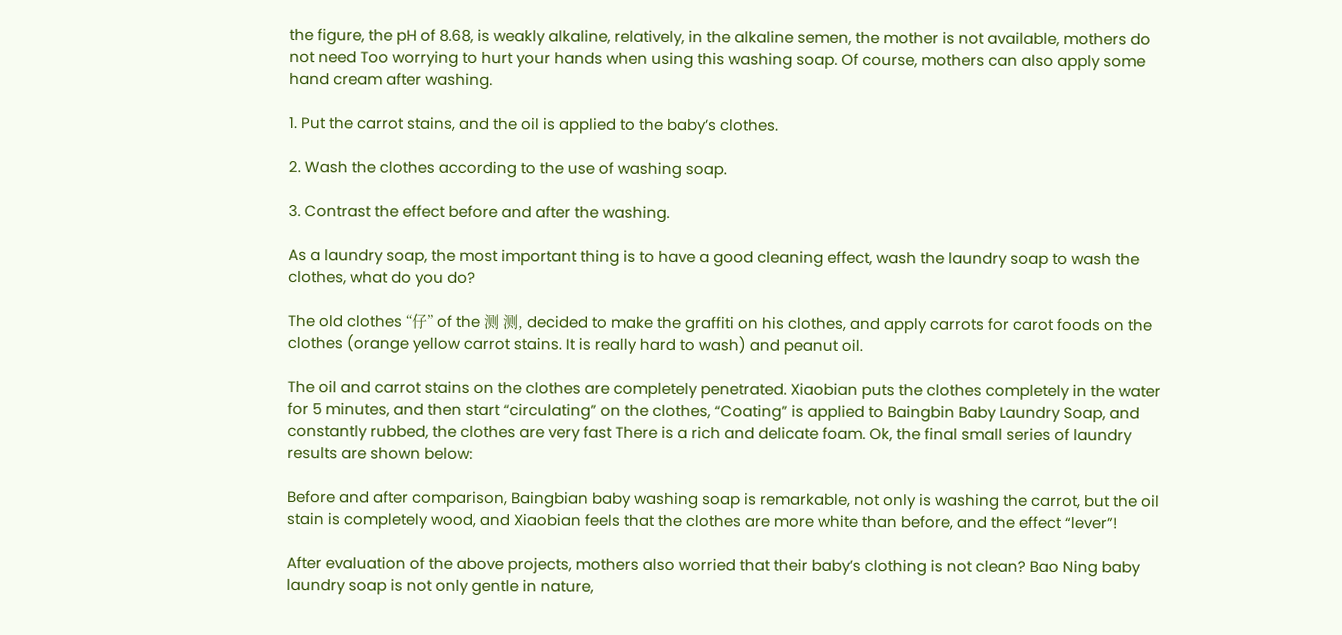the figure, the pH of 8.68, is weakly alkaline, relatively, in the alkaline semen, the mother is not available, mothers do not need Too worrying to hurt your hands when using this washing soap. Of course, mothers can also apply some hand cream after washing.

1. Put the carrot stains, and the oil is applied to the baby’s clothes.

2. Wash the clothes according to the use of washing soap.

3. Contrast the effect before and after the washing.

As a laundry soap, the most important thing is to have a good cleaning effect, wash the laundry soap to wash the clothes, what do you do?

The old clothes “仔” of the 测 测, decided to make the graffiti on his clothes, and apply carrots for carot foods on the clothes (orange yellow carrot stains. It is really hard to wash) and peanut oil.

The oil and carrot stains on the clothes are completely penetrated. Xiaobian puts the clothes completely in the water for 5 minutes, and then start “circulating” on the clothes, “Coating” is applied to Baingbin Baby Laundry Soap, and constantly rubbed, the clothes are very fast There is a rich and delicate foam. Ok, the final small series of laundry results are shown below:

Before and after comparison, Baingbian baby washing soap is remarkable, not only is washing the carrot, but the oil stain is completely wood, and Xiaobian feels that the clothes are more white than before, and the effect “lever”!

After evaluation of the above projects, mothers also worried that their baby’s clothing is not clean? Bao Ning baby laundry soap is not only gentle in nature,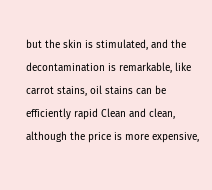but the skin is stimulated, and the decontamination is remarkable, like carrot stains, oil stains can be efficiently rapid Clean and clean, although the price is more expensive,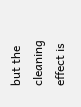but the cleaning effect is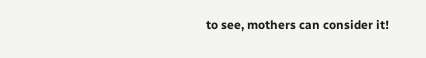to see, mothers can consider it!